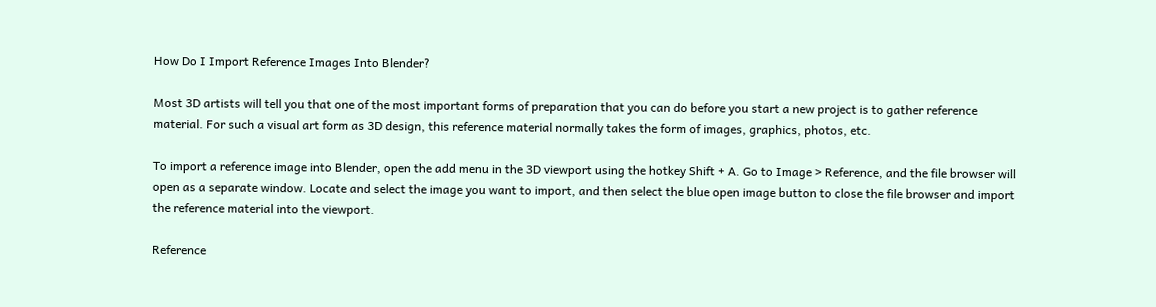How Do I Import Reference Images Into Blender?

Most 3D artists will tell you that one of the most important forms of preparation that you can do before you start a new project is to gather reference material. For such a visual art form as 3D design, this reference material normally takes the form of images, graphics, photos, etc.

To import a reference image into Blender, open the add menu in the 3D viewport using the hotkey Shift + A. Go to Image > Reference, and the file browser will open as a separate window. Locate and select the image you want to import, and then select the blue open image button to close the file browser and import the reference material into the viewport.

Reference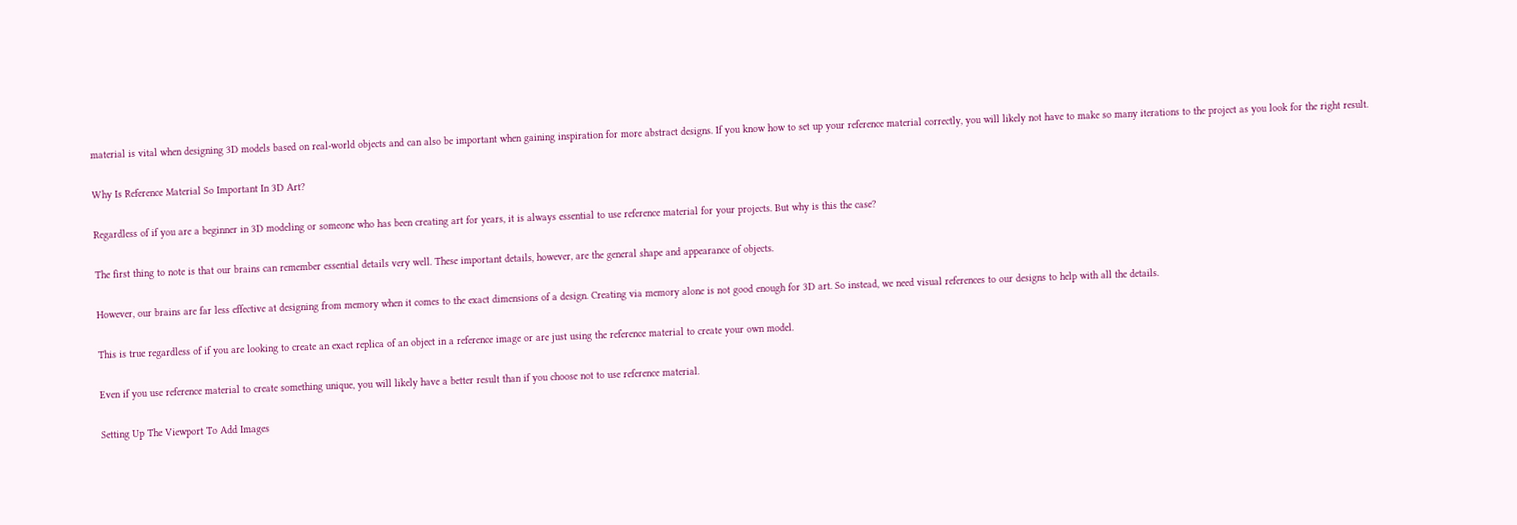material is vital when designing 3D models based on real-world objects and can also be important when gaining inspiration for more abstract designs. If you know how to set up your reference material correctly, you will likely not have to make so many iterations to the project as you look for the right result.

Why Is Reference Material So Important In 3D Art?

Regardless of if you are a beginner in 3D modeling or someone who has been creating art for years, it is always essential to use reference material for your projects. But why is this the case?

The first thing to note is that our brains can remember essential details very well. These important details, however, are the general shape and appearance of objects.

However, our brains are far less effective at designing from memory when it comes to the exact dimensions of a design. Creating via memory alone is not good enough for 3D art. So instead, we need visual references to our designs to help with all the details.

This is true regardless of if you are looking to create an exact replica of an object in a reference image or are just using the reference material to create your own model.

Even if you use reference material to create something unique, you will likely have a better result than if you choose not to use reference material.

Setting Up The Viewport To Add Images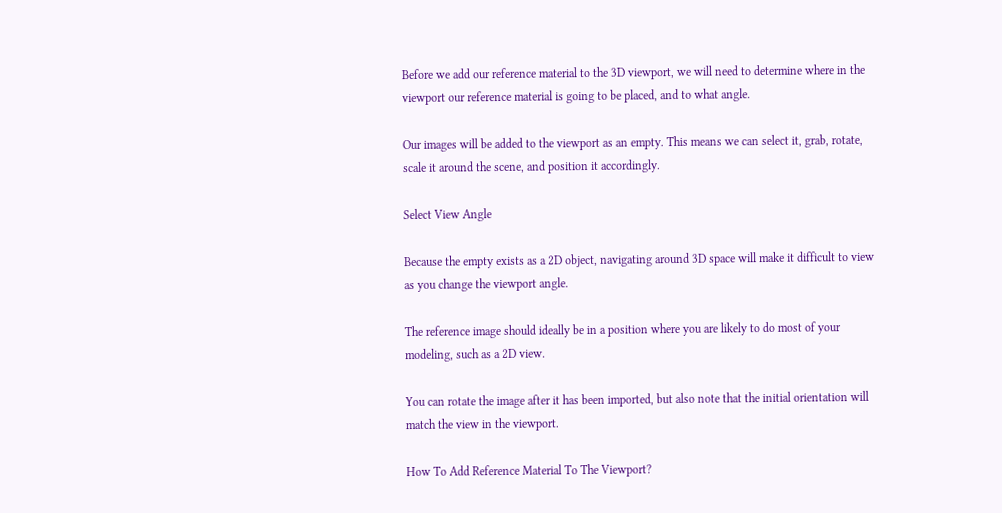Before we add our reference material to the 3D viewport, we will need to determine where in the viewport our reference material is going to be placed, and to what angle.

Our images will be added to the viewport as an empty. This means we can select it, grab, rotate, scale it around the scene, and position it accordingly.

Select View Angle

Because the empty exists as a 2D object, navigating around 3D space will make it difficult to view as you change the viewport angle.

The reference image should ideally be in a position where you are likely to do most of your modeling, such as a 2D view.

You can rotate the image after it has been imported, but also note that the initial orientation will match the view in the viewport.

How To Add Reference Material To The Viewport?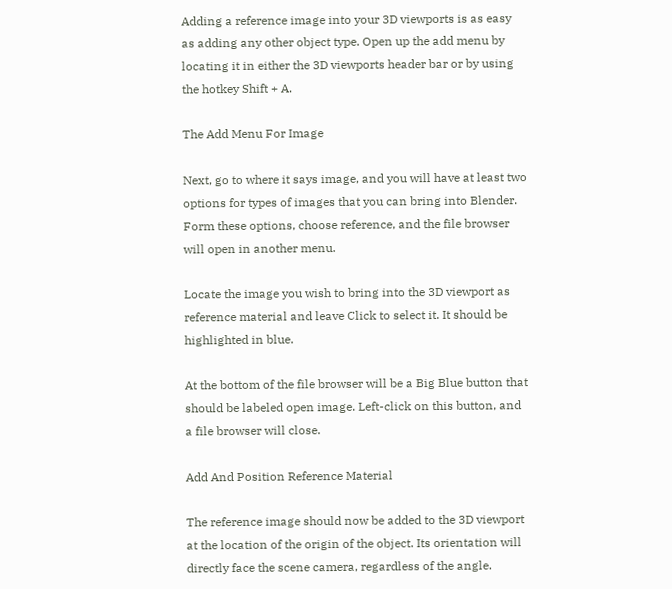Adding a reference image into your 3D viewports is as easy as adding any other object type. Open up the add menu by locating it in either the 3D viewports header bar or by using the hotkey Shift + A.

The Add Menu For Image

Next, go to where it says image, and you will have at least two options for types of images that you can bring into Blender. Form these options, choose reference, and the file browser will open in another menu.

Locate the image you wish to bring into the 3D viewport as reference material and leave Click to select it. It should be highlighted in blue.

At the bottom of the file browser will be a Big Blue button that should be labeled open image. Left-click on this button, and a file browser will close.

Add And Position Reference Material

The reference image should now be added to the 3D viewport at the location of the origin of the object. Its orientation will directly face the scene camera, regardless of the angle.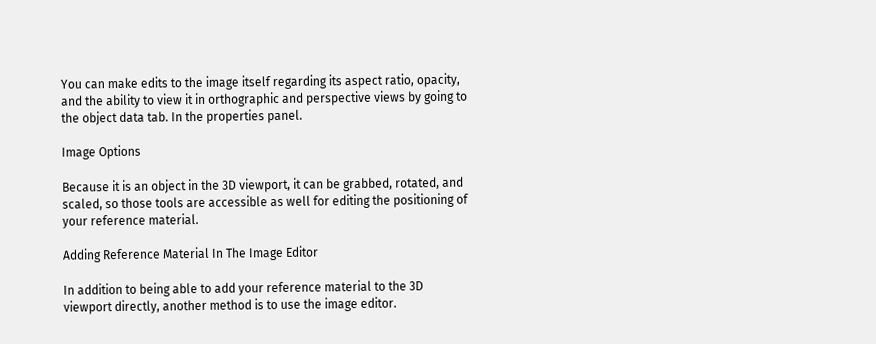You can make edits to the image itself regarding its aspect ratio, opacity, and the ability to view it in orthographic and perspective views by going to the object data tab. In the properties panel.

Image Options

Because it is an object in the 3D viewport, it can be grabbed, rotated, and scaled, so those tools are accessible as well for editing the positioning of your reference material.

Adding Reference Material In The Image Editor

In addition to being able to add your reference material to the 3D viewport directly, another method is to use the image editor.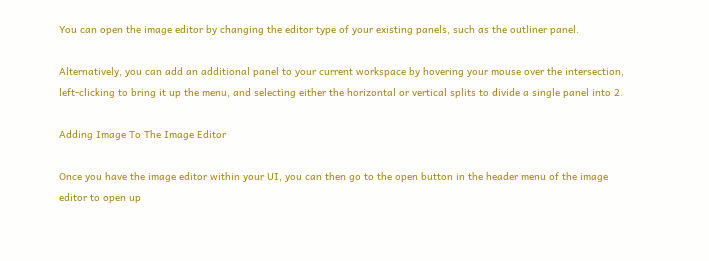You can open the image editor by changing the editor type of your existing panels, such as the outliner panel.

Alternatively, you can add an additional panel to your current workspace by hovering your mouse over the intersection, left-clicking to bring it up the menu, and selecting either the horizontal or vertical splits to divide a single panel into 2.

Adding Image To The Image Editor

Once you have the image editor within your UI, you can then go to the open button in the header menu of the image editor to open up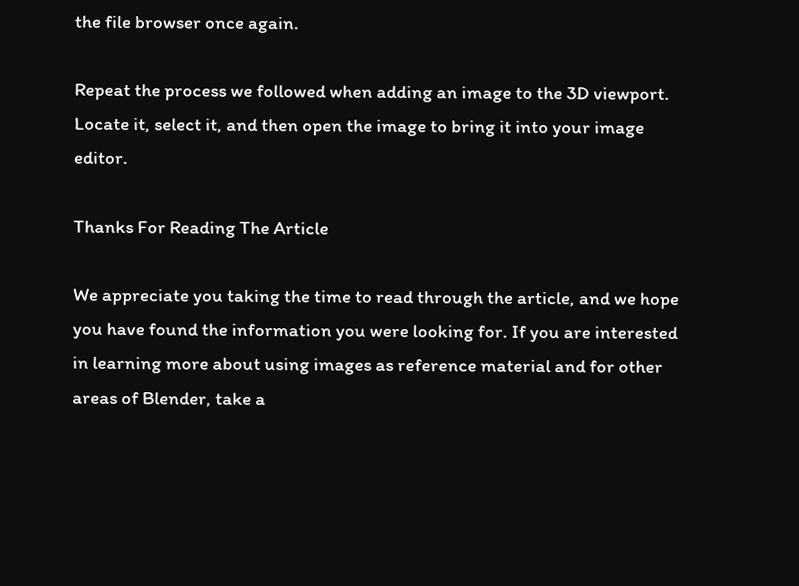the file browser once again.

Repeat the process we followed when adding an image to the 3D viewport. Locate it, select it, and then open the image to bring it into your image editor.

Thanks For Reading The Article

We appreciate you taking the time to read through the article, and we hope you have found the information you were looking for. If you are interested in learning more about using images as reference material and for other areas of Blender, take a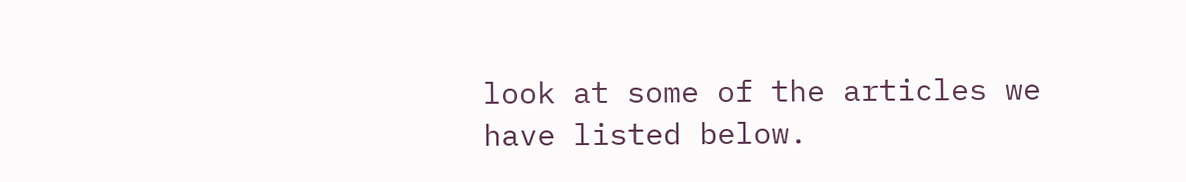look at some of the articles we have listed below.